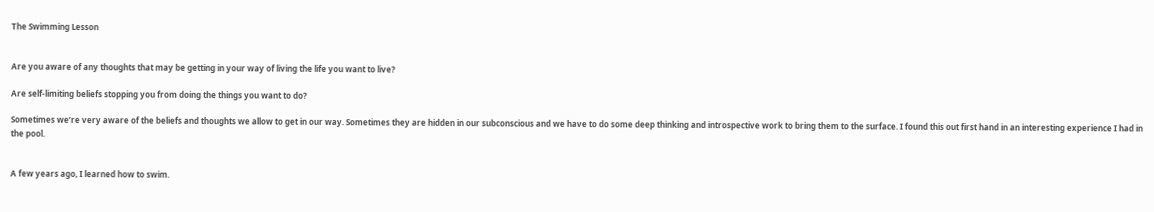The Swimming Lesson


Are you aware of any thoughts that may be getting in your way of living the life you want to live?

Are self-limiting beliefs stopping you from doing the things you want to do?

Sometimes we’re very aware of the beliefs and thoughts we allow to get in our way. Sometimes they are hidden in our subconscious and we have to do some deep thinking and introspective work to bring them to the surface. I found this out first hand in an interesting experience I had in the pool.


A few years ago, I learned how to swim.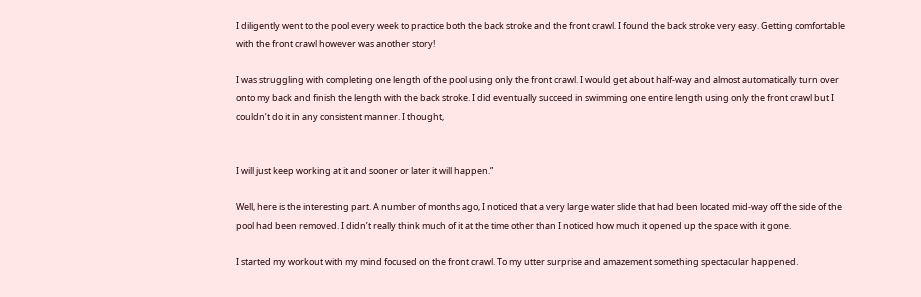I diligently went to the pool every week to practice both the back stroke and the front crawl. I found the back stroke very easy. Getting comfortable with the front crawl however was another story!

I was struggling with completing one length of the pool using only the front crawl. I would get about half-way and almost automatically turn over onto my back and finish the length with the back stroke. I did eventually succeed in swimming one entire length using only the front crawl but I couldn’t do it in any consistent manner. I thought,


I will just keep working at it and sooner or later it will happen.”

Well, here is the interesting part. A number of months ago, I noticed that a very large water slide that had been located mid-way off the side of the pool had been removed. I didn’t really think much of it at the time other than I noticed how much it opened up the space with it gone.

I started my workout with my mind focused on the front crawl. To my utter surprise and amazement something spectacular happened.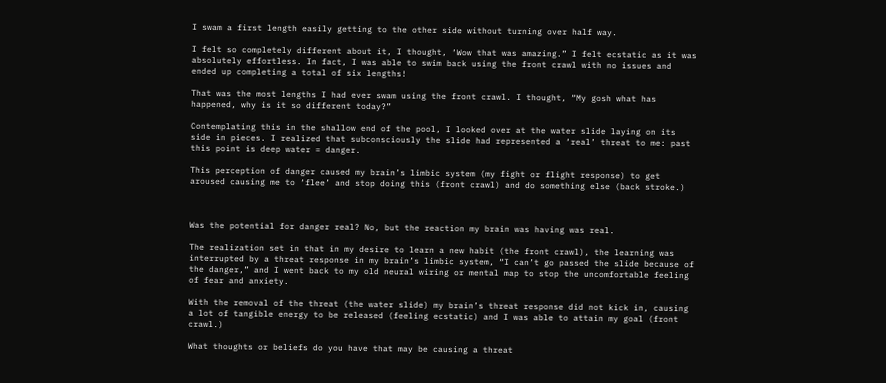I swam a first length easily getting to the other side without turning over half way.

I felt so completely different about it, I thought, ‘Wow that was amazing.” I felt ecstatic as it was absolutely effortless. In fact, I was able to swim back using the front crawl with no issues and ended up completing a total of six lengths!

That was the most lengths I had ever swam using the front crawl. I thought, “My gosh what has happened, why is it so different today?”

Contemplating this in the shallow end of the pool, I looked over at the water slide laying on its side in pieces. I realized that subconsciously the slide had represented a ‘real’ threat to me: past this point is deep water = danger.

This perception of danger caused my brain’s limbic system (my fight or flight response) to get aroused causing me to ‘flee’ and stop doing this (front crawl) and do something else (back stroke.)



Was the potential for danger real? No, but the reaction my brain was having was real.

The realization set in that in my desire to learn a new habit (the front crawl), the learning was interrupted by a threat response in my brain’s limbic system, “I can’t go passed the slide because of the danger,” and I went back to my old neural wiring or mental map to stop the uncomfortable feeling of fear and anxiety.

With the removal of the threat (the water slide) my brain’s threat response did not kick in, causing a lot of tangible energy to be released (feeling ecstatic) and I was able to attain my goal (front crawl.)

What thoughts or beliefs do you have that may be causing a threat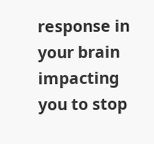response in your brain impacting you to stop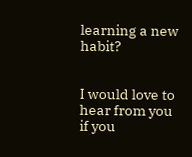learning a new habit?


I would love to hear from you if you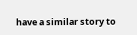have a similar story to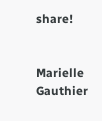share!


Marielle Gauthier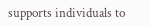supports individuals to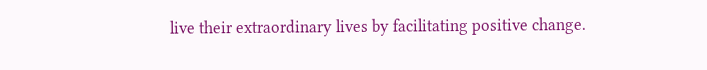live their extraordinary lives by facilitating positive change.